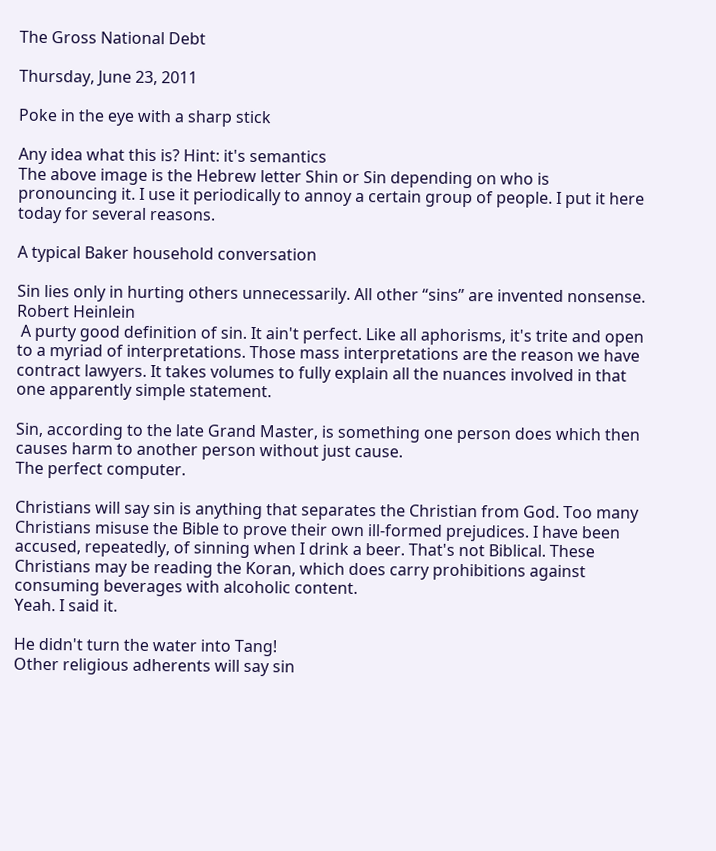The Gross National Debt

Thursday, June 23, 2011

Poke in the eye with a sharp stick

Any idea what this is? Hint: it's semantics
The above image is the Hebrew letter Shin or Sin depending on who is pronouncing it. I use it periodically to annoy a certain group of people. I put it here today for several reasons.

A typical Baker household conversation

Sin lies only in hurting others unnecessarily. All other “sins” are invented nonsense.
Robert Heinlein
 A purty good definition of sin. It ain't perfect. Like all aphorisms, it's trite and open to a myriad of interpretations. Those mass interpretations are the reason we have contract lawyers. It takes volumes to fully explain all the nuances involved in that one apparently simple statement.

Sin, according to the late Grand Master, is something one person does which then causes harm to another person without just cause.
The perfect computer.

Christians will say sin is anything that separates the Christian from God. Too many Christians misuse the Bible to prove their own ill-formed prejudices. I have been accused, repeatedly, of sinning when I drink a beer. That's not Biblical. These Christians may be reading the Koran, which does carry prohibitions against consuming beverages with alcoholic content.
Yeah. I said it.

He didn't turn the water into Tang!
Other religious adherents will say sin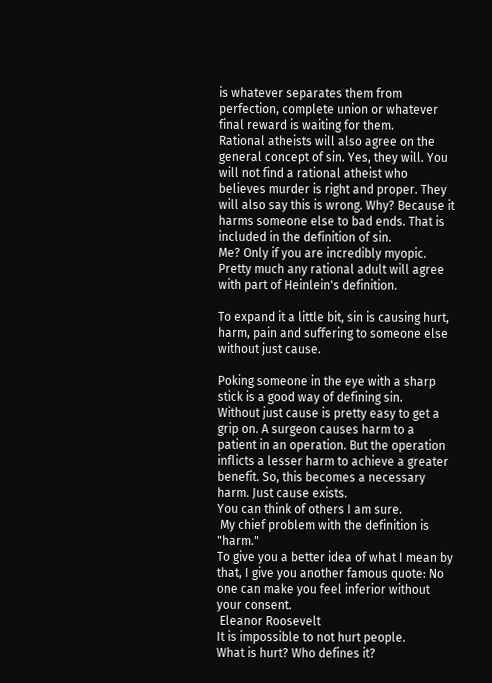is whatever separates them from perfection, complete union or whatever final reward is waiting for them.
Rational atheists will also agree on the general concept of sin. Yes, they will. You will not find a rational atheist who believes murder is right and proper. They will also say this is wrong. Why? Because it harms someone else to bad ends. That is included in the definition of sin.
Me? Only if you are incredibly myopic.
Pretty much any rational adult will agree with part of Heinlein's definition.

To expand it a little bit, sin is causing hurt, harm, pain and suffering to someone else without just cause.

Poking someone in the eye with a sharp stick is a good way of defining sin.
Without just cause is pretty easy to get a grip on. A surgeon causes harm to a patient in an operation. But the operation inflicts a lesser harm to achieve a greater benefit. So, this becomes a necessary harm. Just cause exists.
You can think of others I am sure.
 My chief problem with the definition is "harm."
To give you a better idea of what I mean by that, I give you another famous quote: No one can make you feel inferior without your consent.
 Eleanor Roosevelt
It is impossible to not hurt people.
What is hurt? Who defines it?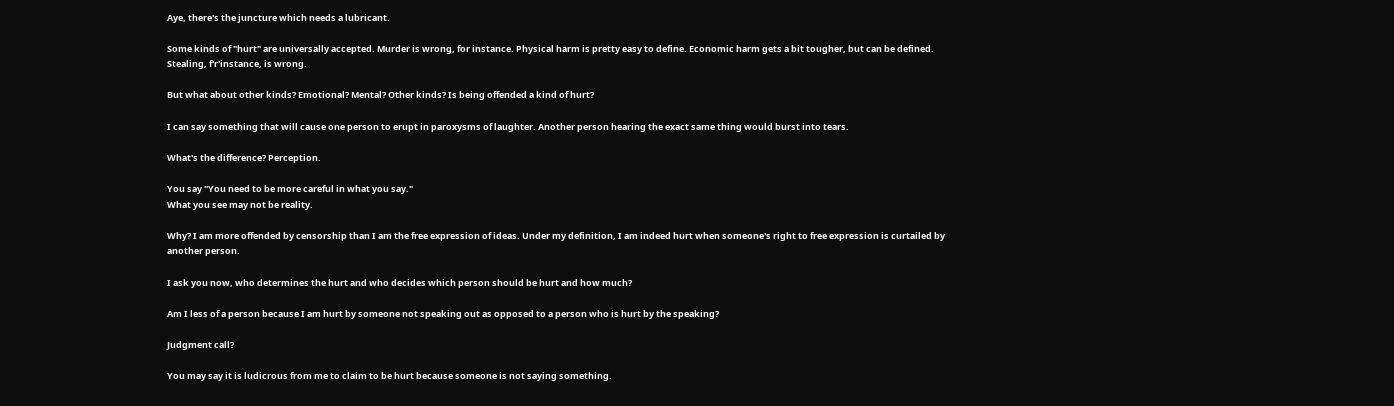Aye, there's the juncture which needs a lubricant.

Some kinds of "hurt" are universally accepted. Murder is wrong, for instance. Physical harm is pretty easy to define. Economic harm gets a bit tougher, but can be defined. Stealing, f'r'instance, is wrong.

But what about other kinds? Emotional? Mental? Other kinds? Is being offended a kind of hurt?

I can say something that will cause one person to erupt in paroxysms of laughter. Another person hearing the exact same thing would burst into tears.

What's the difference? Perception.

You say "You need to be more careful in what you say."
What you see may not be reality.

Why? I am more offended by censorship than I am the free expression of ideas. Under my definition, I am indeed hurt when someone's right to free expression is curtailed by another person.

I ask you now, who determines the hurt and who decides which person should be hurt and how much?

Am I less of a person because I am hurt by someone not speaking out as opposed to a person who is hurt by the speaking?

Judgment call?

You may say it is ludicrous from me to claim to be hurt because someone is not saying something.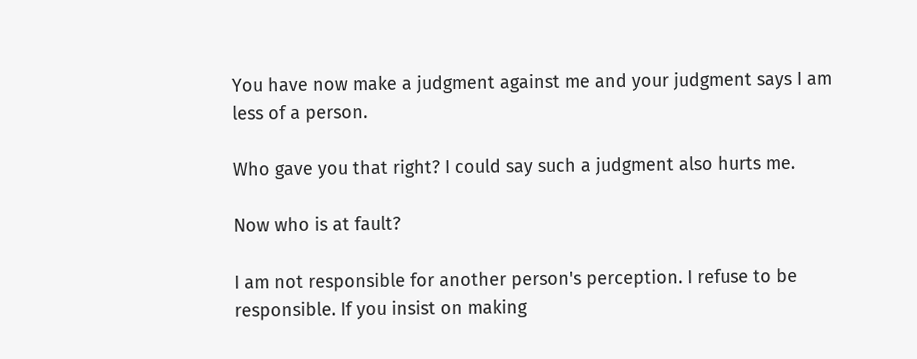You have now make a judgment against me and your judgment says I am less of a person.

Who gave you that right? I could say such a judgment also hurts me.

Now who is at fault?

I am not responsible for another person's perception. I refuse to be responsible. If you insist on making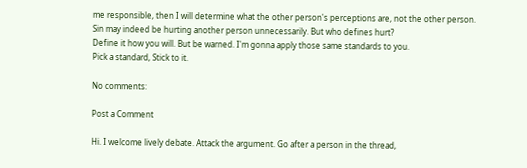me responsible, then I will determine what the other person's perceptions are, not the other person.
Sin may indeed be hurting another person unnecessarily. But who defines hurt?
Define it how you will. But be warned. I'm gonna apply those same standards to you.
Pick a standard, Stick to it.

No comments:

Post a Comment

Hi. I welcome lively debate. Attack the argument. Go after a person in the thread,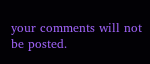your comments will not be posted.